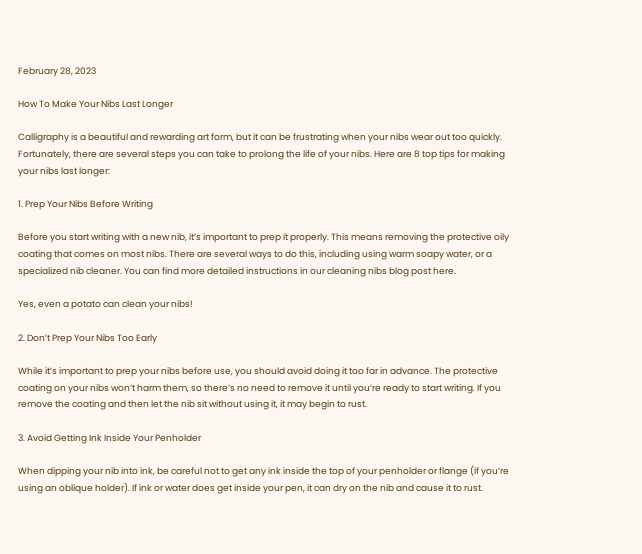February 28, 2023

How To Make Your Nibs Last Longer

Calligraphy is a beautiful and rewarding art form, but it can be frustrating when your nibs wear out too quickly. Fortunately, there are several steps you can take to prolong the life of your nibs. Here are 8 top tips for making your nibs last longer:

1. Prep Your Nibs Before Writing

Before you start writing with a new nib, it’s important to prep it properly. This means removing the protective oily coating that comes on most nibs. There are several ways to do this, including using warm soapy water, or a specialized nib cleaner. You can find more detailed instructions in our cleaning nibs blog post here.

Yes, even a potato can clean your nibs!

2. Don’t Prep Your Nibs Too Early

While it’s important to prep your nibs before use, you should avoid doing it too far in advance. The protective coating on your nibs won’t harm them, so there’s no need to remove it until you’re ready to start writing. If you remove the coating and then let the nib sit without using it, it may begin to rust.

3. Avoid Getting Ink Inside Your Penholder

When dipping your nib into ink, be careful not to get any ink inside the top of your penholder or flange (if you’re using an oblique holder). If ink or water does get inside your pen, it can dry on the nib and cause it to rust.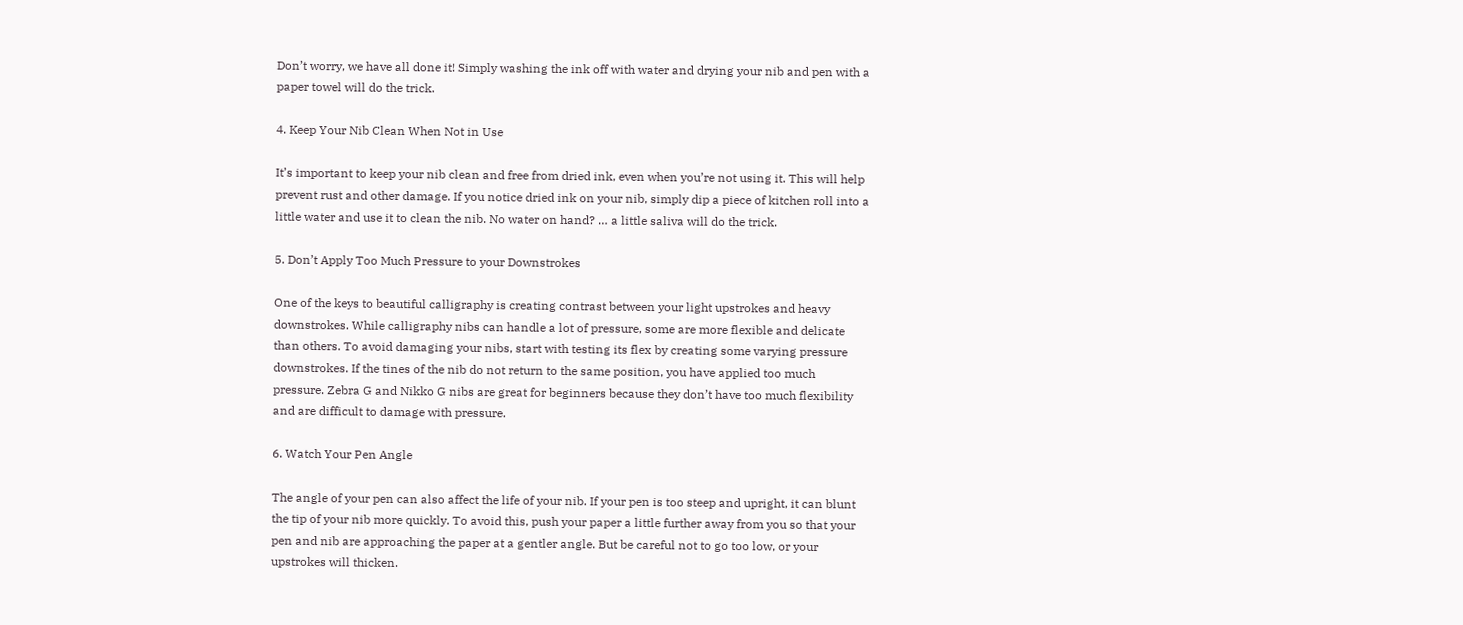Don’t worry, we have all done it! Simply washing the ink off with water and drying your nib and pen with a paper towel will do the trick.

4. Keep Your Nib Clean When Not in Use

It’s important to keep your nib clean and free from dried ink, even when you’re not using it. This will help prevent rust and other damage. If you notice dried ink on your nib, simply dip a piece of kitchen roll into a little water and use it to clean the nib. No water on hand? … a little saliva will do the trick.

5. Don’t Apply Too Much Pressure to your Downstrokes

One of the keys to beautiful calligraphy is creating contrast between your light upstrokes and heavy downstrokes. While calligraphy nibs can handle a lot of pressure, some are more flexible and delicate than others. To avoid damaging your nibs, start with testing its flex by creating some varying pressure downstrokes. If the tines of the nib do not return to the same position, you have applied too much pressure. Zebra G and Nikko G nibs are great for beginners because they don’t have too much flexibility and are difficult to damage with pressure.

6. Watch Your Pen Angle

The angle of your pen can also affect the life of your nib. If your pen is too steep and upright, it can blunt the tip of your nib more quickly. To avoid this, push your paper a little further away from you so that your pen and nib are approaching the paper at a gentler angle. But be careful not to go too low, or your upstrokes will thicken.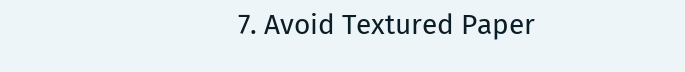7. Avoid Textured Paper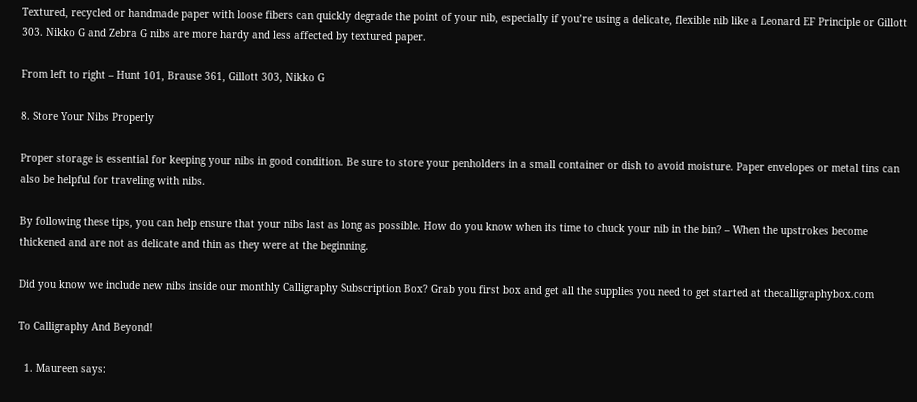Textured, recycled or handmade paper with loose fibers can quickly degrade the point of your nib, especially if you’re using a delicate, flexible nib like a Leonard EF Principle or Gillott 303. Nikko G and Zebra G nibs are more hardy and less affected by textured paper.

From left to right – Hunt 101, Brause 361, Gillott 303, Nikko G

8. Store Your Nibs Properly

Proper storage is essential for keeping your nibs in good condition. Be sure to store your penholders in a small container or dish to avoid moisture. Paper envelopes or metal tins can also be helpful for traveling with nibs.

By following these tips, you can help ensure that your nibs last as long as possible. How do you know when its time to chuck your nib in the bin? – When the upstrokes become thickened and are not as delicate and thin as they were at the beginning.

Did you know we include new nibs inside our monthly Calligraphy Subscription Box? Grab you first box and get all the supplies you need to get started at thecalligraphybox.com

To Calligraphy And Beyond!

  1. Maureen says: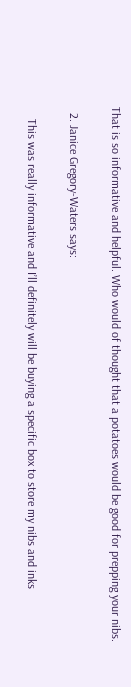That is so informative and helpful. Who would of thought that a potatoes would be good for prepping your nibs.

  2. Janice Gregory-Waters says:

    This was really informative and I’ll definitely will be buying a specific box to store my nibs and inks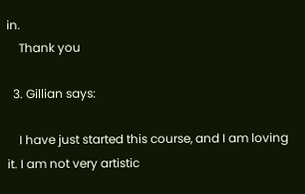in.
    Thank you

  3. Gillian says:

    I have just started this course, and I am loving it. I am not very artistic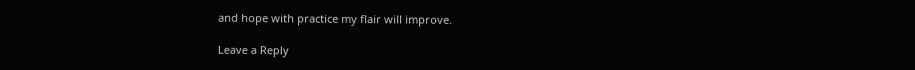and hope with practice my flair will improve.

Leave a Reply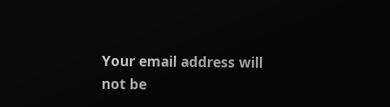Your email address will not be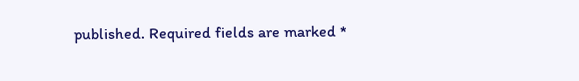published. Required fields are marked *